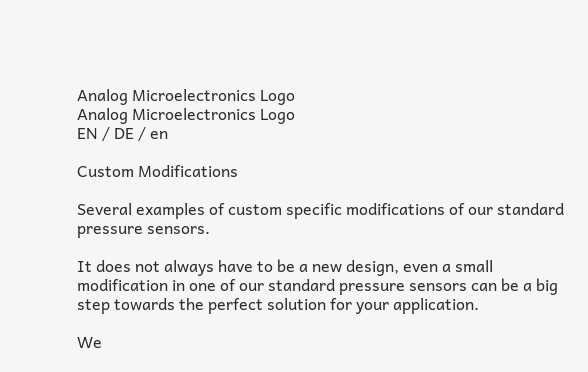Analog Microelectronics Logo
Analog Microelectronics Logo
EN / DE / en

Custom Modifications

Several examples of custom specific modifications of our standard pressure sensors.

It does not always have to be a new design, even a small modification in one of our standard pressure sensors can be a big step towards the perfect solution for your application.

We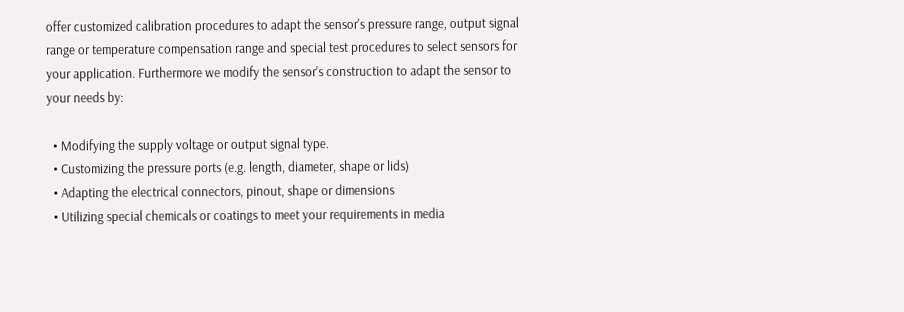offer customized calibration procedures to adapt the sensor's pressure range, output signal range or temperature compensation range and special test procedures to select sensors for your application. Furthermore we modify the sensor's construction to adapt the sensor to your needs by:

  • Modifying the supply voltage or output signal type.
  • Customizing the pressure ports (e.g. length, diameter, shape or lids)
  • Adapting the electrical connectors, pinout, shape or dimensions
  • Utilizing special chemicals or coatings to meet your requirements in media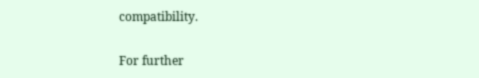compatibility.

For further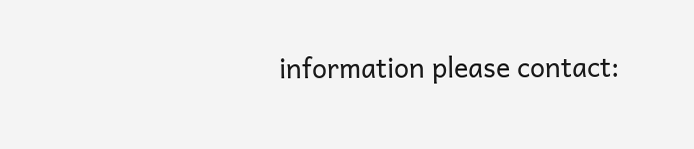information please contact: